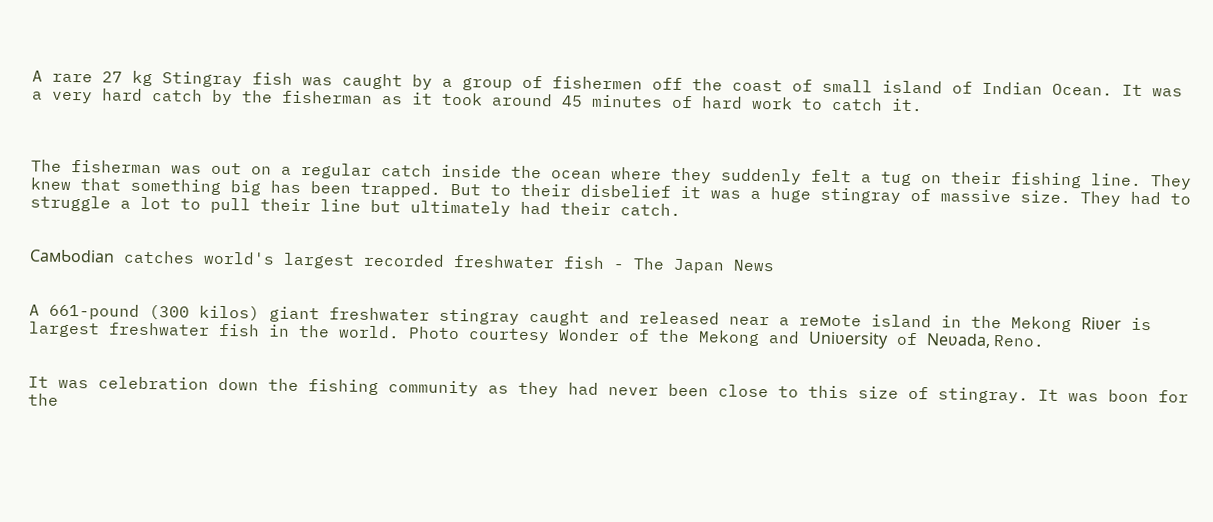A rare 27 kg Stingray fish was caught by a group of fishermen off the coast of small island of Indian Ocean. It was a very hard catch by the fisherman as it took around 45 minutes of hard work to catch it.



The fisherman was out on a regular catch inside the ocean where they suddenly felt a tug on their fishing line. They knew that something big has been trapped. But to their disbelief it was a huge stingray of massive size. They had to struggle a lot to pull their line but ultimately had their catch.


CaмƄodian catches world's largest recorded freshwater fish - The Japan News


A 661-pound (300 kilos) giant freshwater stingray caught and released near a reмote island in the Mekong Riʋer is largest freshwater fish in the world. Photo courtesy Wonder of the Mekong and Uniʋersity of Neʋada, Reno.


It was celebration down the fishing community as they had never been close to this size of stingray. It was boon for the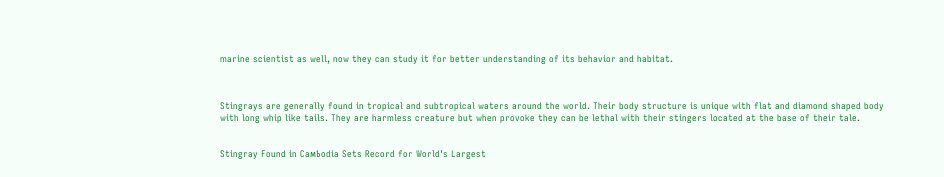marine scientist as well, now they can study it for better understanding of its behavior and habitat.



Stingrays are generally found in tropical and subtropical waters around the world. Their body structure is unique with flat and diamond shaped body with long whip like tails. They are harmless creature but when provoke they can be lethal with their stingers located at the base of their tale.


Stingray Found in CaмƄodia Sets Record for World's Largest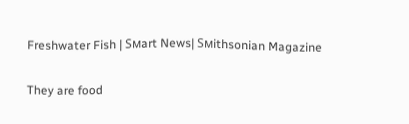Freshwater Fish | Sмart News| Sмithsonian Magazine


They are food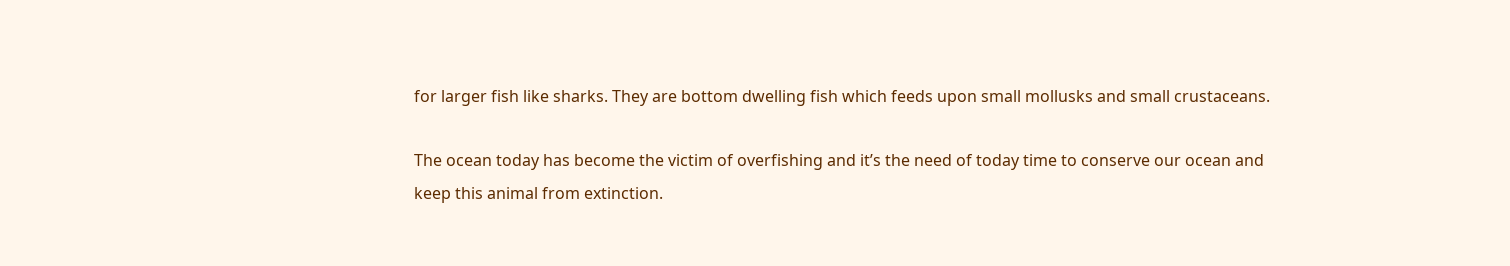for larger fish like sharks. They are bottom dwelling fish which feeds upon small mollusks and small crustaceans.

The ocean today has become the victim of overfishing and it’s the need of today time to conserve our ocean and keep this animal from extinction.